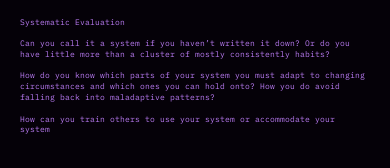Systematic Evaluation

Can you call it a system if you haven’t written it down? Or do you have little more than a cluster of mostly consistently habits?

How do you know which parts of your system you must adapt to changing circumstances and which ones you can hold onto? How you do avoid falling back into maladaptive patterns?

How can you train others to use your system or accommodate your system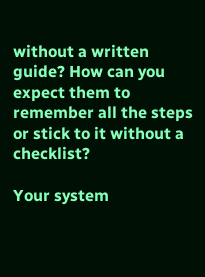without a written guide? How can you expect them to remember all the steps or stick to it without a checklist?

Your system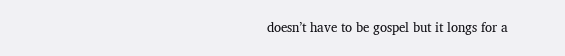doesn’t have to be gospel but it longs for a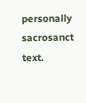personally sacrosanct text.